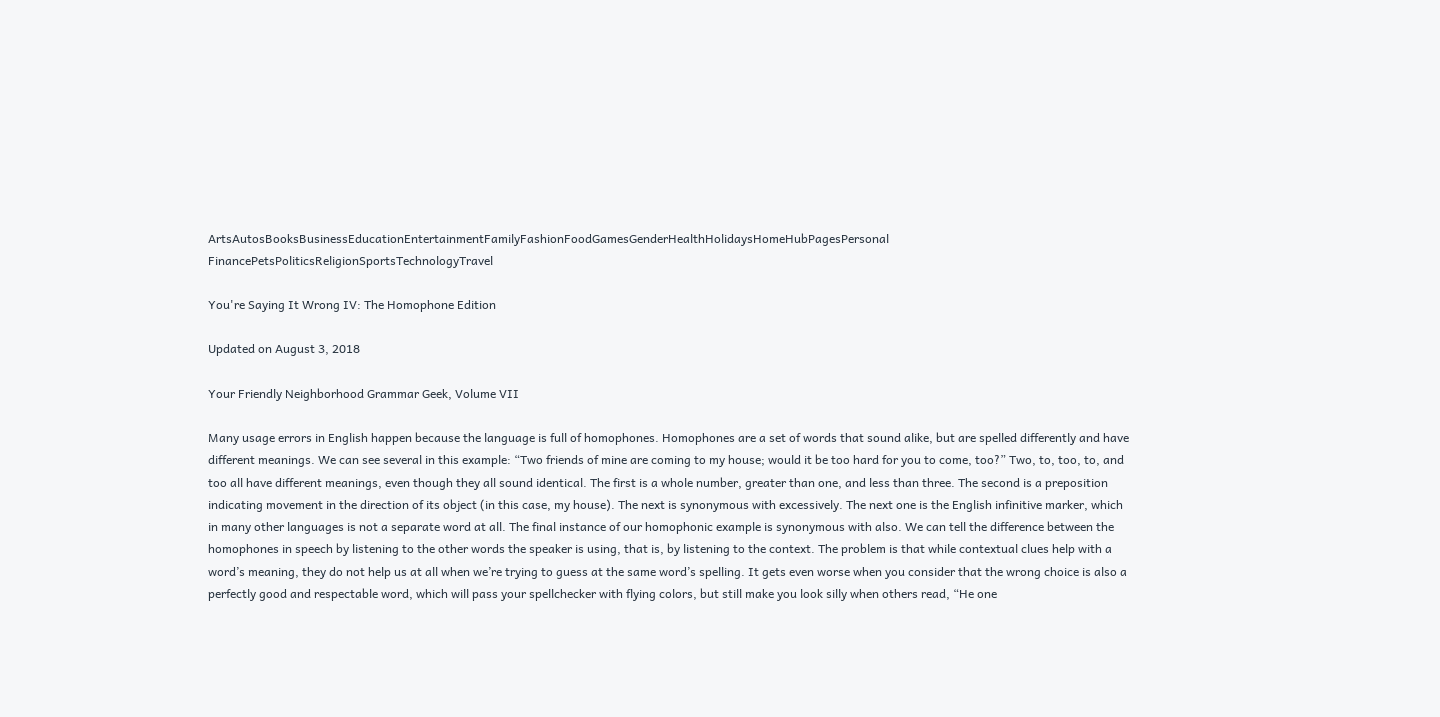ArtsAutosBooksBusinessEducationEntertainmentFamilyFashionFoodGamesGenderHealthHolidaysHomeHubPagesPersonal FinancePetsPoliticsReligionSportsTechnologyTravel

You're Saying It Wrong IV: The Homophone Edition

Updated on August 3, 2018

Your Friendly Neighborhood Grammar Geek, Volume VII

Many usage errors in English happen because the language is full of homophones. Homophones are a set of words that sound alike, but are spelled differently and have different meanings. We can see several in this example: “Two friends of mine are coming to my house; would it be too hard for you to come, too?” Two, to, too, to, and too all have different meanings, even though they all sound identical. The first is a whole number, greater than one, and less than three. The second is a preposition indicating movement in the direction of its object (in this case, my house). The next is synonymous with excessively. The next one is the English infinitive marker, which in many other languages is not a separate word at all. The final instance of our homophonic example is synonymous with also. We can tell the difference between the homophones in speech by listening to the other words the speaker is using, that is, by listening to the context. The problem is that while contextual clues help with a word’s meaning, they do not help us at all when we’re trying to guess at the same word’s spelling. It gets even worse when you consider that the wrong choice is also a perfectly good and respectable word, which will pass your spellchecker with flying colors, but still make you look silly when others read, “He one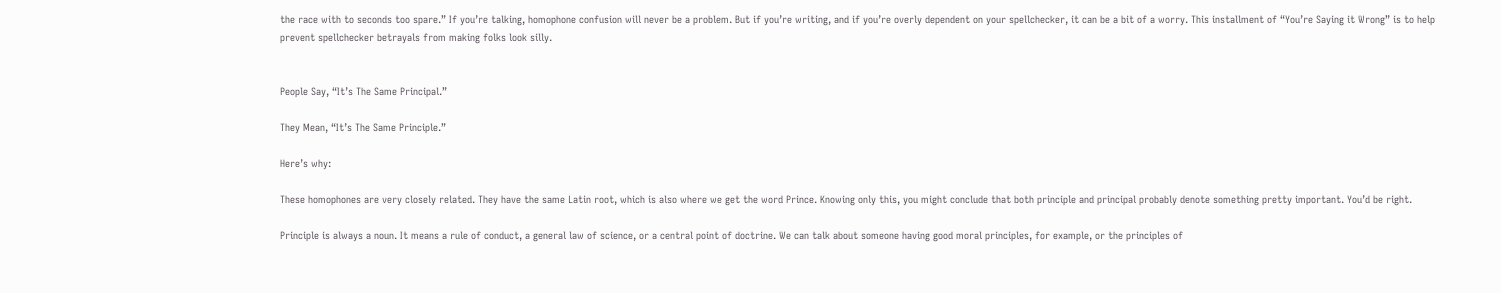the race with to seconds too spare.” If you’re talking, homophone confusion will never be a problem. But if you’re writing, and if you’re overly dependent on your spellchecker, it can be a bit of a worry. This installment of “You’re Saying it Wrong” is to help prevent spellchecker betrayals from making folks look silly.


People Say, “It’s The Same Principal.”

They Mean, “It’s The Same Principle.”

Here’s why:

These homophones are very closely related. They have the same Latin root, which is also where we get the word Prince. Knowing only this, you might conclude that both principle and principal probably denote something pretty important. You’d be right.

Principle is always a noun. It means a rule of conduct, a general law of science, or a central point of doctrine. We can talk about someone having good moral principles, for example, or the principles of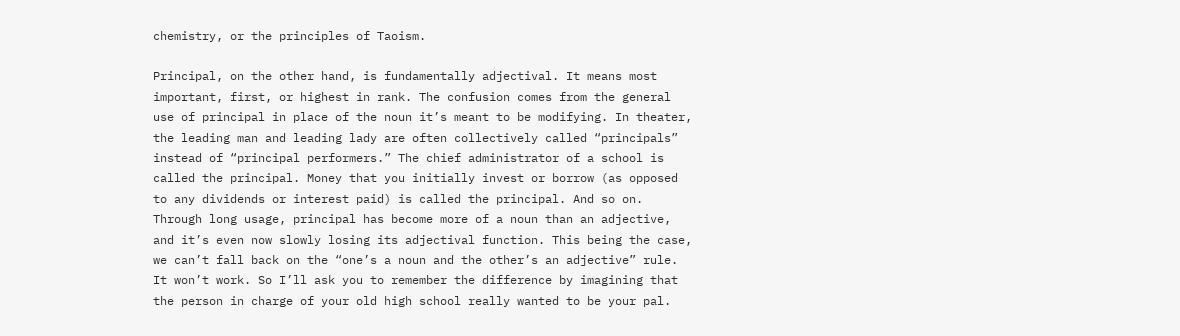chemistry, or the principles of Taoism.

Principal, on the other hand, is fundamentally adjectival. It means most important, first, or highest in rank. The confusion comes from the general use of principal in place of the noun it’s meant to be modifying. In theater, the leading man and leading lady are often collectively called “principals” instead of “principal performers.” The chief administrator of a school is called the principal. Money that you initially invest or borrow (as opposed to any dividends or interest paid) is called the principal. And so on. Through long usage, principal has become more of a noun than an adjective, and it’s even now slowly losing its adjectival function. This being the case, we can’t fall back on the “one’s a noun and the other’s an adjective” rule. It won’t work. So I’ll ask you to remember the difference by imagining that the person in charge of your old high school really wanted to be your pal.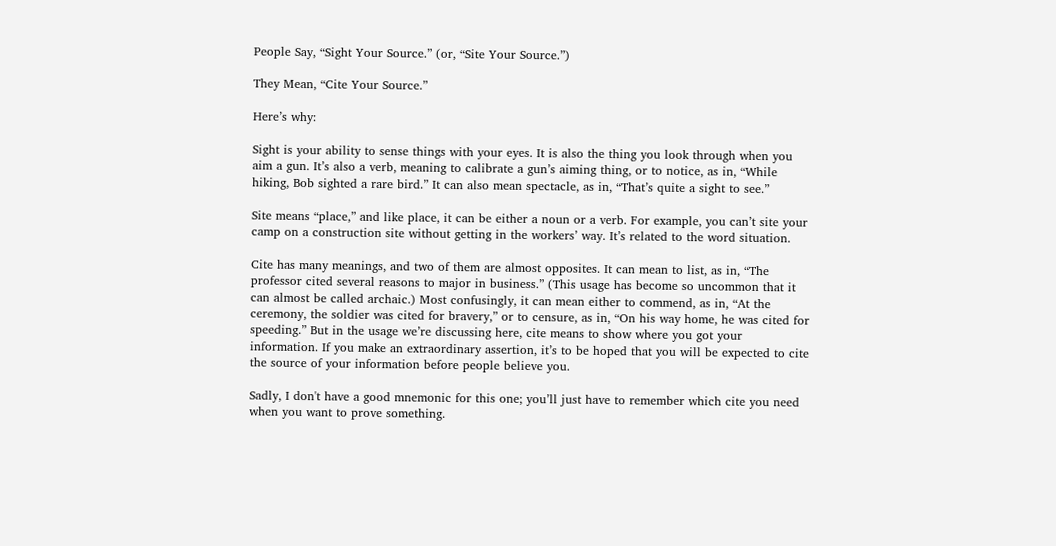People Say, “Sight Your Source.” (or, “Site Your Source.”)

They Mean, “Cite Your Source.”

Here’s why:

Sight is your ability to sense things with your eyes. It is also the thing you look through when you aim a gun. It’s also a verb, meaning to calibrate a gun’s aiming thing, or to notice, as in, “While hiking, Bob sighted a rare bird.” It can also mean spectacle, as in, “That’s quite a sight to see.”

Site means “place,” and like place, it can be either a noun or a verb. For example, you can’t site your camp on a construction site without getting in the workers’ way. It’s related to the word situation.

Cite has many meanings, and two of them are almost opposites. It can mean to list, as in, “The professor cited several reasons to major in business.” (This usage has become so uncommon that it can almost be called archaic.) Most confusingly, it can mean either to commend, as in, “At the ceremony, the soldier was cited for bravery,” or to censure, as in, “On his way home, he was cited for speeding.” But in the usage we’re discussing here, cite means to show where you got your information. If you make an extraordinary assertion, it’s to be hoped that you will be expected to cite the source of your information before people believe you.

Sadly, I don't have a good mnemonic for this one; you’ll just have to remember which cite you need when you want to prove something.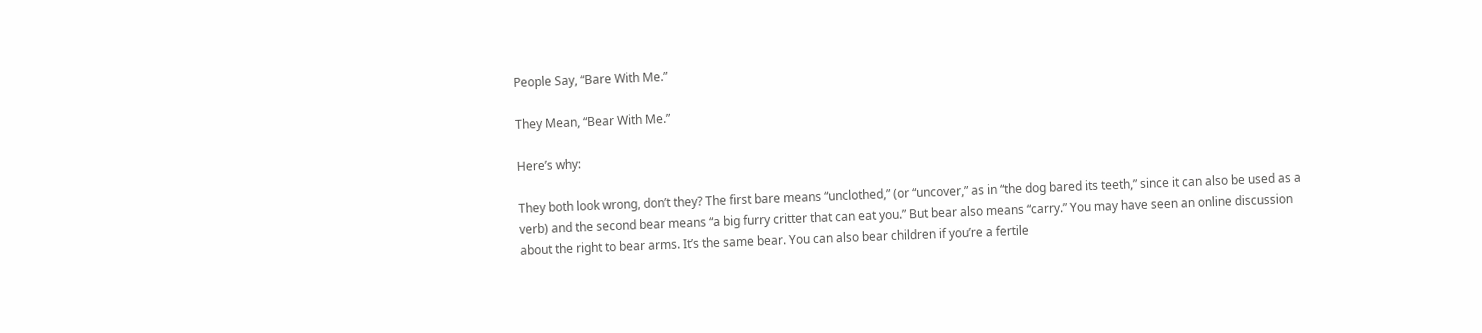People Say, “Bare With Me.”

They Mean, “Bear With Me.”

Here’s why:

They both look wrong, don’t they? The first bare means “unclothed,” (or “uncover,” as in “the dog bared its teeth,” since it can also be used as a verb) and the second bear means “a big furry critter that can eat you.” But bear also means “carry.” You may have seen an online discussion about the right to bear arms. It’s the same bear. You can also bear children if you’re a fertile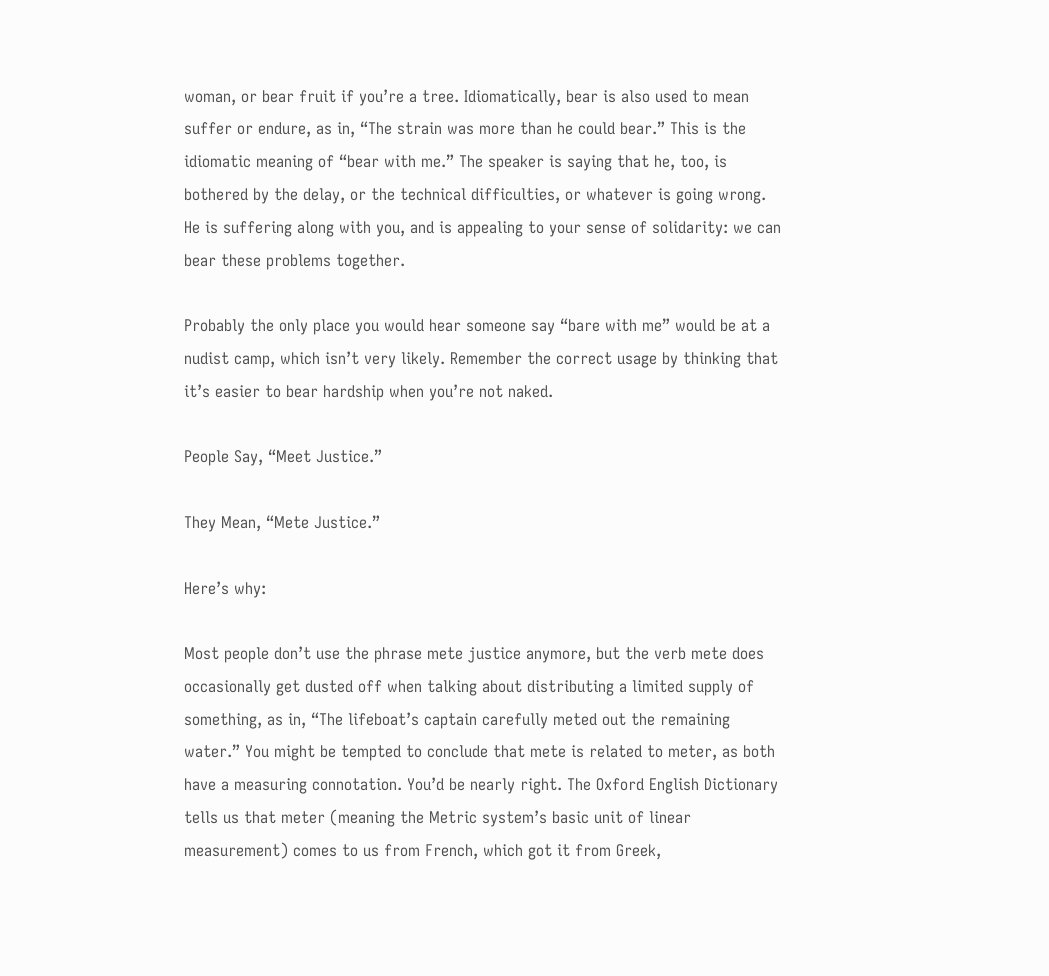woman, or bear fruit if you’re a tree. Idiomatically, bear is also used to mean suffer or endure, as in, “The strain was more than he could bear.” This is the idiomatic meaning of “bear with me.” The speaker is saying that he, too, is bothered by the delay, or the technical difficulties, or whatever is going wrong. He is suffering along with you, and is appealing to your sense of solidarity: we can bear these problems together.

Probably the only place you would hear someone say “bare with me” would be at a nudist camp, which isn’t very likely. Remember the correct usage by thinking that it’s easier to bear hardship when you’re not naked.

People Say, “Meet Justice.”

They Mean, “Mete Justice.”

Here’s why:

Most people don’t use the phrase mete justice anymore, but the verb mete does occasionally get dusted off when talking about distributing a limited supply of something, as in, “The lifeboat’s captain carefully meted out the remaining water.” You might be tempted to conclude that mete is related to meter, as both have a measuring connotation. You’d be nearly right. The Oxford English Dictionary tells us that meter (meaning the Metric system’s basic unit of linear measurement) comes to us from French, which got it from Greek,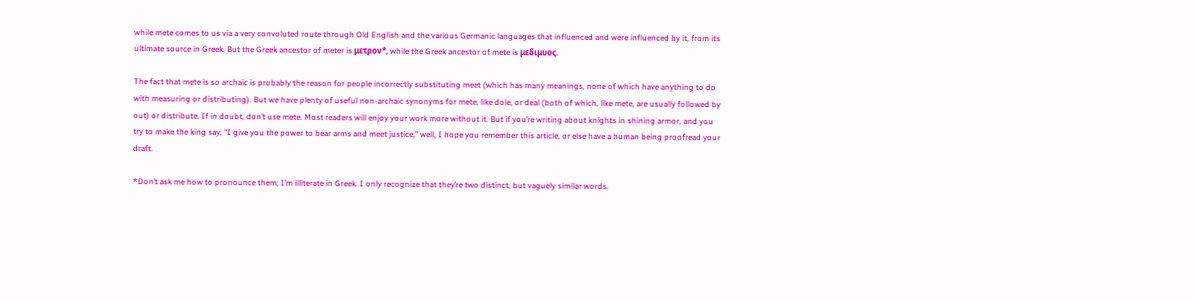while mete comes to us via a very convoluted route through Old English and the various Germanic languages that influenced and were influenced by it, from its ultimate source in Greek. But the Greek ancestor of meter is μετρον*, while the Greek ancestor of mete is μεδιμυος.

The fact that mete is so archaic is probably the reason for people incorrectly substituting meet (which has many meanings, none of which have anything to do with measuring or distributing). But we have plenty of useful non-archaic synonyms for mete, like dole, or deal (both of which, like mete, are usually followed by out) or distribute. If in doubt, don’t use mete. Most readers will enjoy your work more without it. But if you’re writing about knights in shining armor, and you try to make the king say, “I give you the power to bear arms and meet justice,” well, I hope you remember this article, or else have a human being proofread your draft.

*Don’t ask me how to pronounce them; I’m illiterate in Greek. I only recognize that they’re two distinct, but vaguely similar words.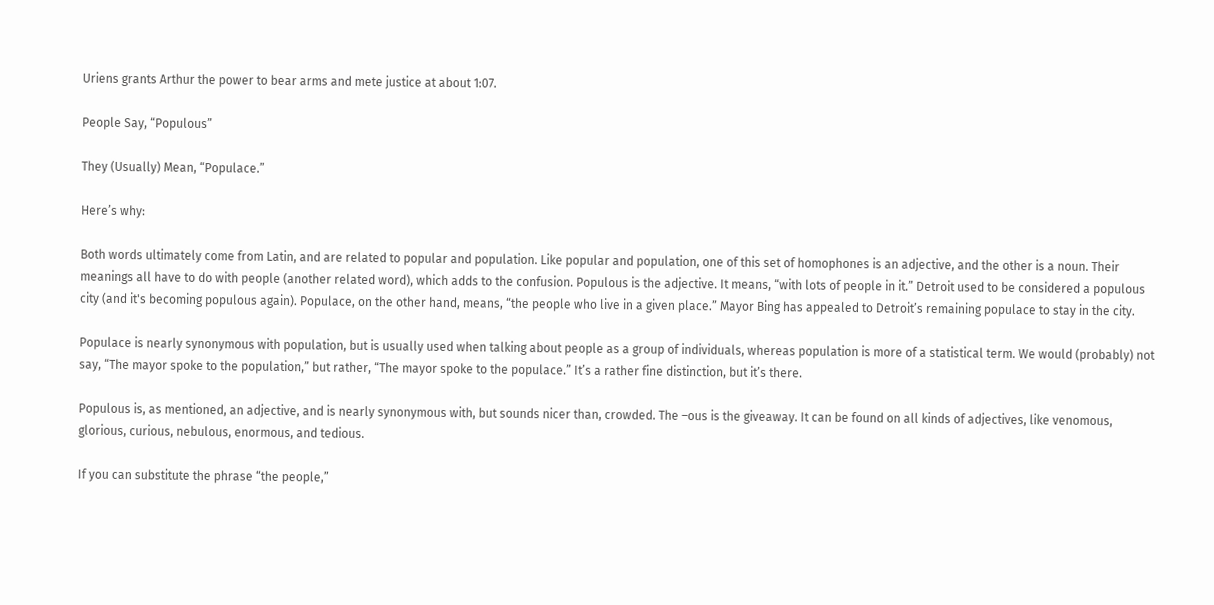Uriens grants Arthur the power to bear arms and mete justice at about 1:07.

People Say, “Populous”

They (Usually) Mean, “Populace.”

Here’s why:

Both words ultimately come from Latin, and are related to popular and population. Like popular and population, one of this set of homophones is an adjective, and the other is a noun. Their meanings all have to do with people (another related word), which adds to the confusion. Populous is the adjective. It means, “with lots of people in it.” Detroit used to be considered a populous city (and it's becoming populous again). Populace, on the other hand, means, “the people who live in a given place.” Mayor Bing has appealed to Detroit’s remaining populace to stay in the city.

Populace is nearly synonymous with population, but is usually used when talking about people as a group of individuals, whereas population is more of a statistical term. We would (probably) not say, “The mayor spoke to the population,” but rather, “The mayor spoke to the populace.” It’s a rather fine distinction, but it’s there.

Populous is, as mentioned, an adjective, and is nearly synonymous with, but sounds nicer than, crowded. The –ous is the giveaway. It can be found on all kinds of adjectives, like venomous, glorious, curious, nebulous, enormous, and tedious.

If you can substitute the phrase “the people,”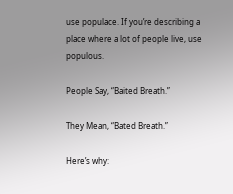use populace. If you’re describing a place where a lot of people live, use populous.

People Say, “Baited Breath.”

They Mean, “Bated Breath.”

Here’s why: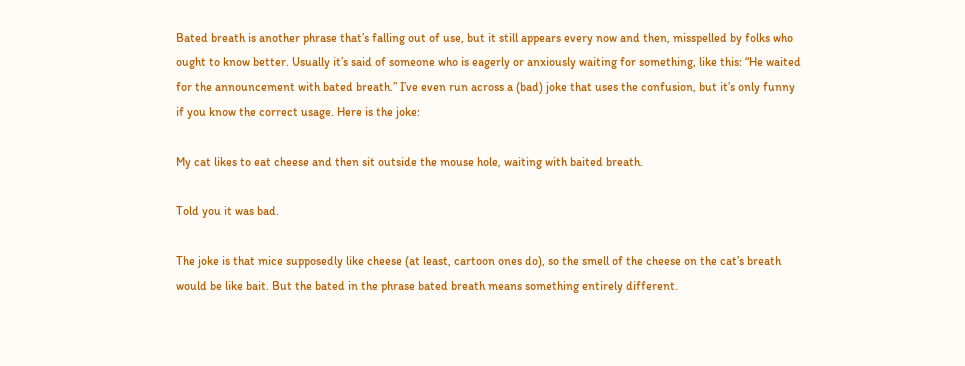Bated breath is another phrase that’s falling out of use, but it still appears every now and then, misspelled by folks who ought to know better. Usually it’s said of someone who is eagerly or anxiously waiting for something, like this: “He waited for the announcement with bated breath.” I’ve even run across a (bad) joke that uses the confusion, but it’s only funny if you know the correct usage. Here is the joke:

My cat likes to eat cheese and then sit outside the mouse hole, waiting with baited breath.

Told you it was bad.

The joke is that mice supposedly like cheese (at least, cartoon ones do), so the smell of the cheese on the cat’s breath would be like bait. But the bated in the phrase bated breath means something entirely different.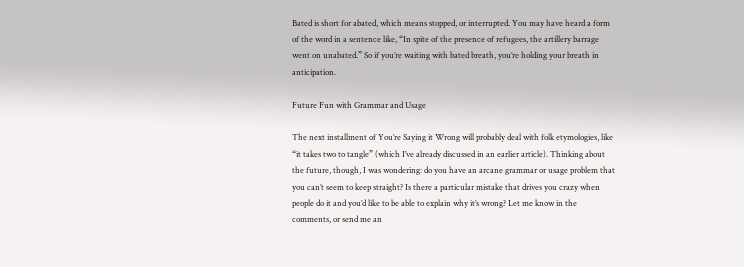Bated is short for abated, which means stopped, or interrupted. You may have heard a form of the word in a sentence like, “In spite of the presence of refugees, the artillery barrage went on unabated.” So if you’re waiting with bated breath, you’re holding your breath in anticipation.

Future Fun with Grammar and Usage

The next installment of You’re Saying it Wrong will probably deal with folk etymologies, like “it takes two to tangle” (which I’ve already discussed in an earlier article). Thinking about the future, though, I was wondering: do you have an arcane grammar or usage problem that you can’t seem to keep straight? Is there a particular mistake that drives you crazy when people do it and you’d like to be able to explain why it’s wrong? Let me know in the comments, or send me an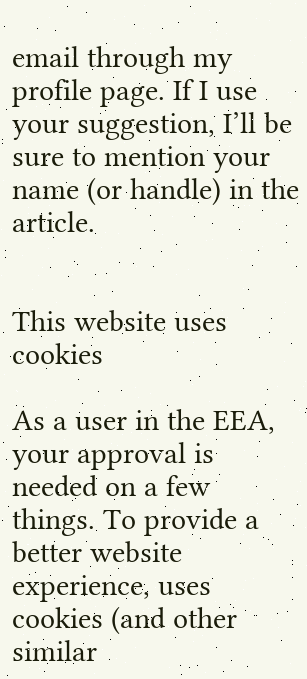email through my profile page. If I use your suggestion, I’ll be sure to mention your name (or handle) in the article.


This website uses cookies

As a user in the EEA, your approval is needed on a few things. To provide a better website experience, uses cookies (and other similar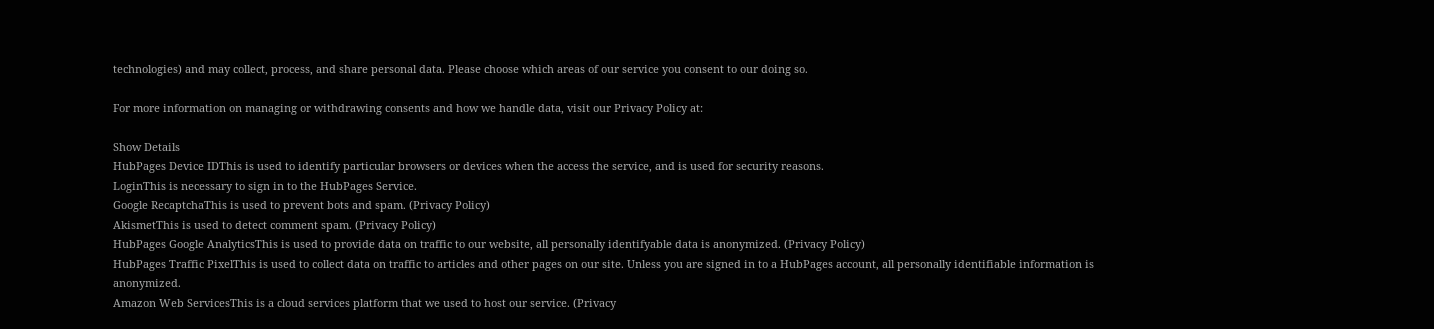technologies) and may collect, process, and share personal data. Please choose which areas of our service you consent to our doing so.

For more information on managing or withdrawing consents and how we handle data, visit our Privacy Policy at:

Show Details
HubPages Device IDThis is used to identify particular browsers or devices when the access the service, and is used for security reasons.
LoginThis is necessary to sign in to the HubPages Service.
Google RecaptchaThis is used to prevent bots and spam. (Privacy Policy)
AkismetThis is used to detect comment spam. (Privacy Policy)
HubPages Google AnalyticsThis is used to provide data on traffic to our website, all personally identifyable data is anonymized. (Privacy Policy)
HubPages Traffic PixelThis is used to collect data on traffic to articles and other pages on our site. Unless you are signed in to a HubPages account, all personally identifiable information is anonymized.
Amazon Web ServicesThis is a cloud services platform that we used to host our service. (Privacy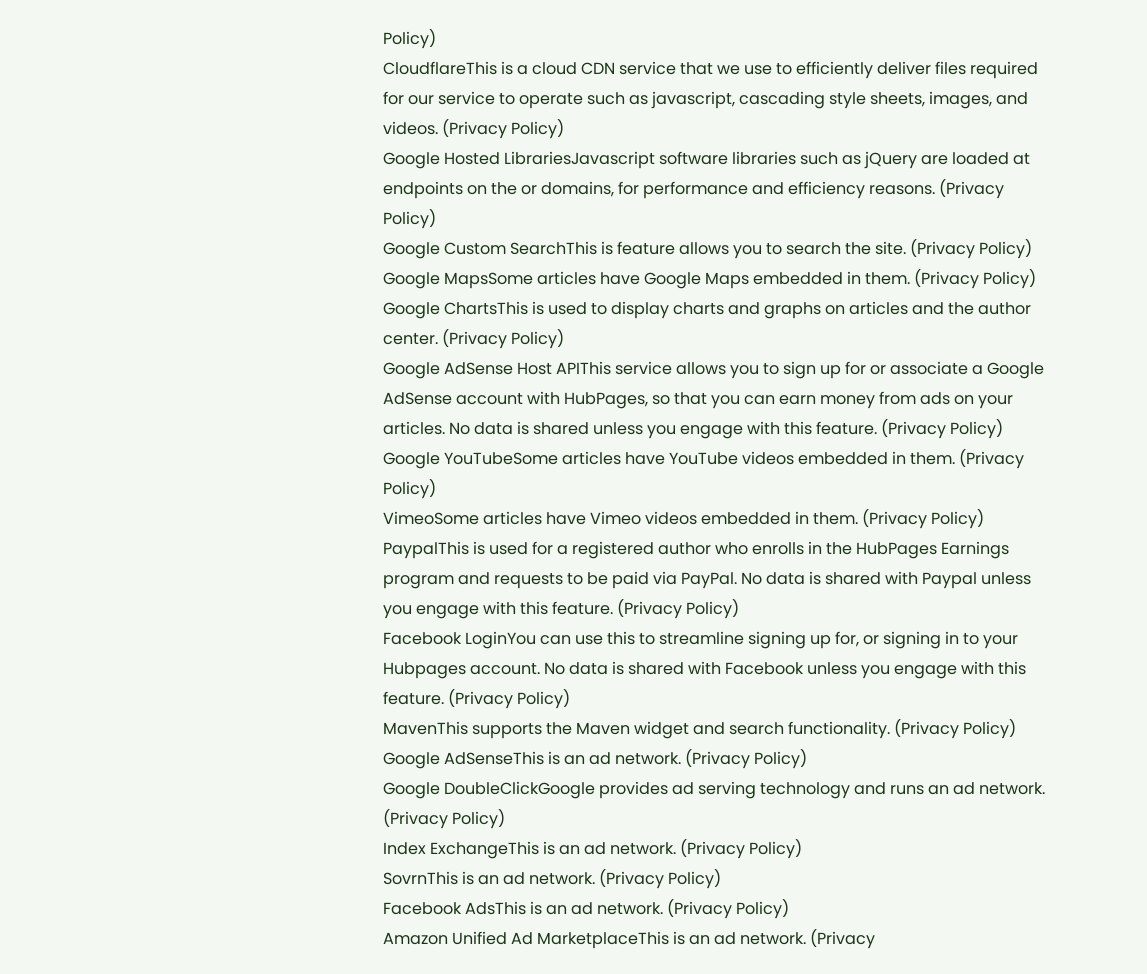Policy)
CloudflareThis is a cloud CDN service that we use to efficiently deliver files required for our service to operate such as javascript, cascading style sheets, images, and videos. (Privacy Policy)
Google Hosted LibrariesJavascript software libraries such as jQuery are loaded at endpoints on the or domains, for performance and efficiency reasons. (Privacy Policy)
Google Custom SearchThis is feature allows you to search the site. (Privacy Policy)
Google MapsSome articles have Google Maps embedded in them. (Privacy Policy)
Google ChartsThis is used to display charts and graphs on articles and the author center. (Privacy Policy)
Google AdSense Host APIThis service allows you to sign up for or associate a Google AdSense account with HubPages, so that you can earn money from ads on your articles. No data is shared unless you engage with this feature. (Privacy Policy)
Google YouTubeSome articles have YouTube videos embedded in them. (Privacy Policy)
VimeoSome articles have Vimeo videos embedded in them. (Privacy Policy)
PaypalThis is used for a registered author who enrolls in the HubPages Earnings program and requests to be paid via PayPal. No data is shared with Paypal unless you engage with this feature. (Privacy Policy)
Facebook LoginYou can use this to streamline signing up for, or signing in to your Hubpages account. No data is shared with Facebook unless you engage with this feature. (Privacy Policy)
MavenThis supports the Maven widget and search functionality. (Privacy Policy)
Google AdSenseThis is an ad network. (Privacy Policy)
Google DoubleClickGoogle provides ad serving technology and runs an ad network. (Privacy Policy)
Index ExchangeThis is an ad network. (Privacy Policy)
SovrnThis is an ad network. (Privacy Policy)
Facebook AdsThis is an ad network. (Privacy Policy)
Amazon Unified Ad MarketplaceThis is an ad network. (Privacy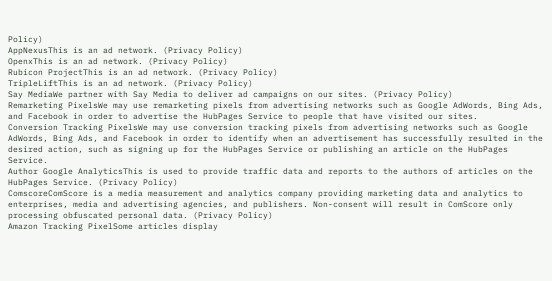Policy)
AppNexusThis is an ad network. (Privacy Policy)
OpenxThis is an ad network. (Privacy Policy)
Rubicon ProjectThis is an ad network. (Privacy Policy)
TripleLiftThis is an ad network. (Privacy Policy)
Say MediaWe partner with Say Media to deliver ad campaigns on our sites. (Privacy Policy)
Remarketing PixelsWe may use remarketing pixels from advertising networks such as Google AdWords, Bing Ads, and Facebook in order to advertise the HubPages Service to people that have visited our sites.
Conversion Tracking PixelsWe may use conversion tracking pixels from advertising networks such as Google AdWords, Bing Ads, and Facebook in order to identify when an advertisement has successfully resulted in the desired action, such as signing up for the HubPages Service or publishing an article on the HubPages Service.
Author Google AnalyticsThis is used to provide traffic data and reports to the authors of articles on the HubPages Service. (Privacy Policy)
ComscoreComScore is a media measurement and analytics company providing marketing data and analytics to enterprises, media and advertising agencies, and publishers. Non-consent will result in ComScore only processing obfuscated personal data. (Privacy Policy)
Amazon Tracking PixelSome articles display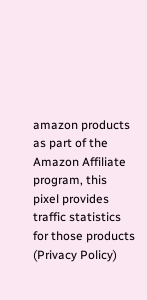amazon products as part of the Amazon Affiliate program, this pixel provides traffic statistics for those products (Privacy Policy)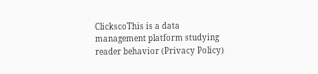ClickscoThis is a data management platform studying reader behavior (Privacy Policy)